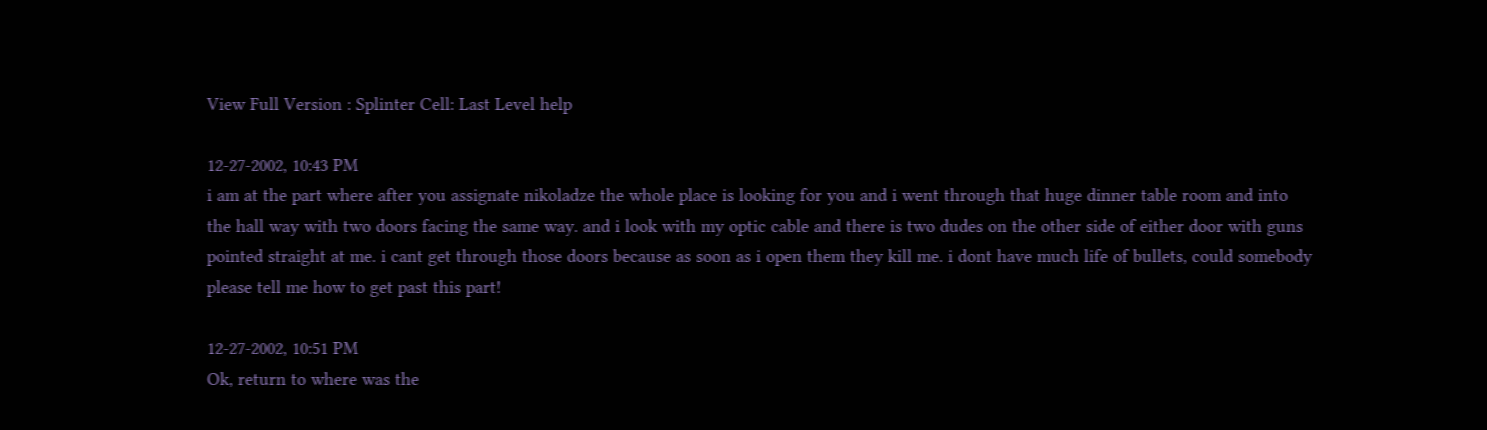View Full Version : Splinter Cell: Last Level help

12-27-2002, 10:43 PM
i am at the part where after you assignate nikoladze the whole place is looking for you and i went through that huge dinner table room and into the hall way with two doors facing the same way. and i look with my optic cable and there is two dudes on the other side of either door with guns pointed straight at me. i cant get through those doors because as soon as i open them they kill me. i dont have much life of bullets, could somebody please tell me how to get past this part!

12-27-2002, 10:51 PM
Ok, return to where was the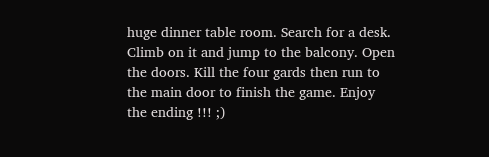huge dinner table room. Search for a desk. Climb on it and jump to the balcony. Open the doors. Kill the four gards then run to the main door to finish the game. Enjoy the ending !!! ;)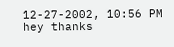12-27-2002, 10:56 PM
hey thanks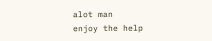alot man
enjoy the help